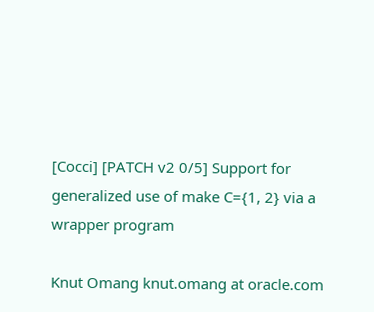[Cocci] [PATCH v2 0/5] Support for generalized use of make C={1, 2} via a wrapper program

Knut Omang knut.omang at oracle.com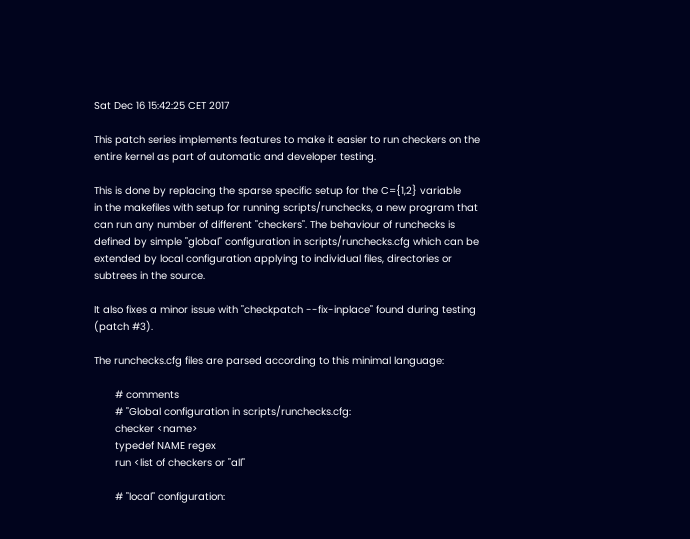Sat Dec 16 15:42:25 CET 2017

This patch series implements features to make it easier to run checkers on the
entire kernel as part of automatic and developer testing.

This is done by replacing the sparse specific setup for the C={1,2} variable
in the makefiles with setup for running scripts/runchecks, a new program that
can run any number of different "checkers". The behaviour of runchecks is
defined by simple "global" configuration in scripts/runchecks.cfg which can be
extended by local configuration applying to individual files, directories or
subtrees in the source.

It also fixes a minor issue with "checkpatch --fix-inplace" found during testing
(patch #3).

The runchecks.cfg files are parsed according to this minimal language:

       # comments
       # "Global configuration in scripts/runchecks.cfg:
       checker <name>
       typedef NAME regex
       run <list of checkers or "all"

       # "local" configuration: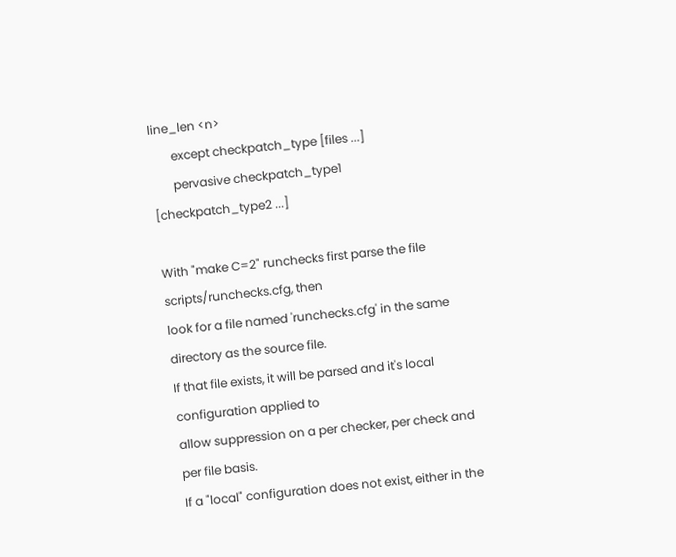line_len <n>
       except checkpatch_type [files ...]
       pervasive checkpatch_type1 [checkpatch_type2 ...]

With "make C=2" runchecks first parse the file scripts/runchecks.cfg, then
look for a file named 'runchecks.cfg' in the same directory as the source file.
If that file exists, it will be parsed and it's local configuration applied to
allow suppression on a per checker, per check and per file basis.
If a "local" configuration does not exist, either in the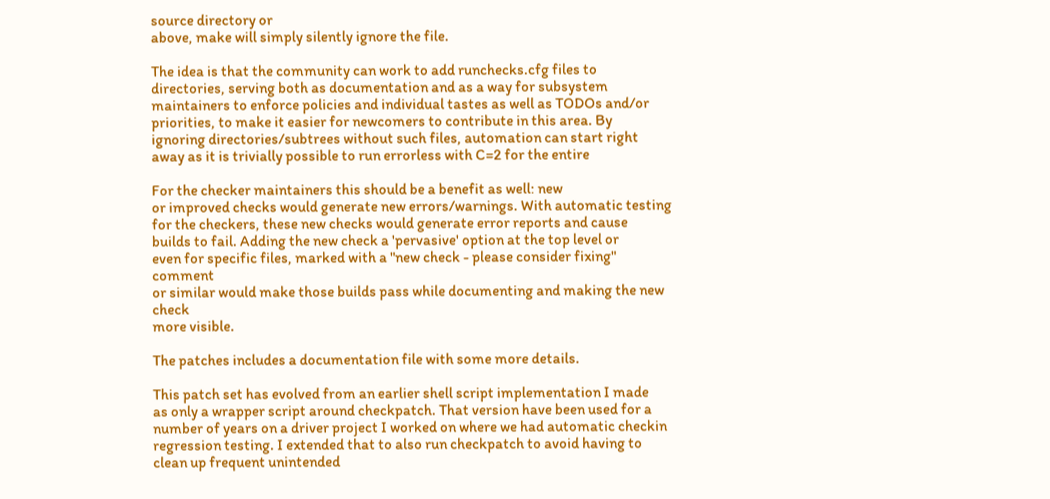source directory or
above, make will simply silently ignore the file.

The idea is that the community can work to add runchecks.cfg files to
directories, serving both as documentation and as a way for subsystem
maintainers to enforce policies and individual tastes as well as TODOs and/or
priorities, to make it easier for newcomers to contribute in this area. By
ignoring directories/subtrees without such files, automation can start right
away as it is trivially possible to run errorless with C=2 for the entire

For the checker maintainers this should be a benefit as well: new
or improved checks would generate new errors/warnings. With automatic testing
for the checkers, these new checks would generate error reports and cause
builds to fail. Adding the new check a 'pervasive' option at the top level or
even for specific files, marked with a "new check - please consider fixing" comment
or similar would make those builds pass while documenting and making the new check
more visible.

The patches includes a documentation file with some more details.

This patch set has evolved from an earlier shell script implementation I made
as only a wrapper script around checkpatch. That version have been used for a
number of years on a driver project I worked on where we had automatic checkin
regression testing. I extended that to also run checkpatch to avoid having to
clean up frequent unintended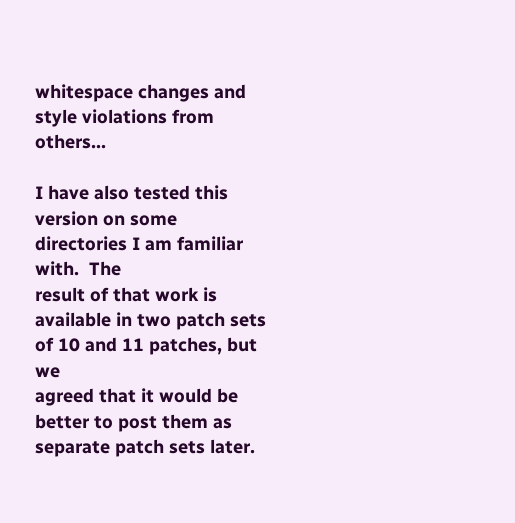whitespace changes and style violations from others...

I have also tested this version on some directories I am familiar with.  The
result of that work is available in two patch sets of 10 and 11 patches, but we
agreed that it would be better to post them as separate patch sets later.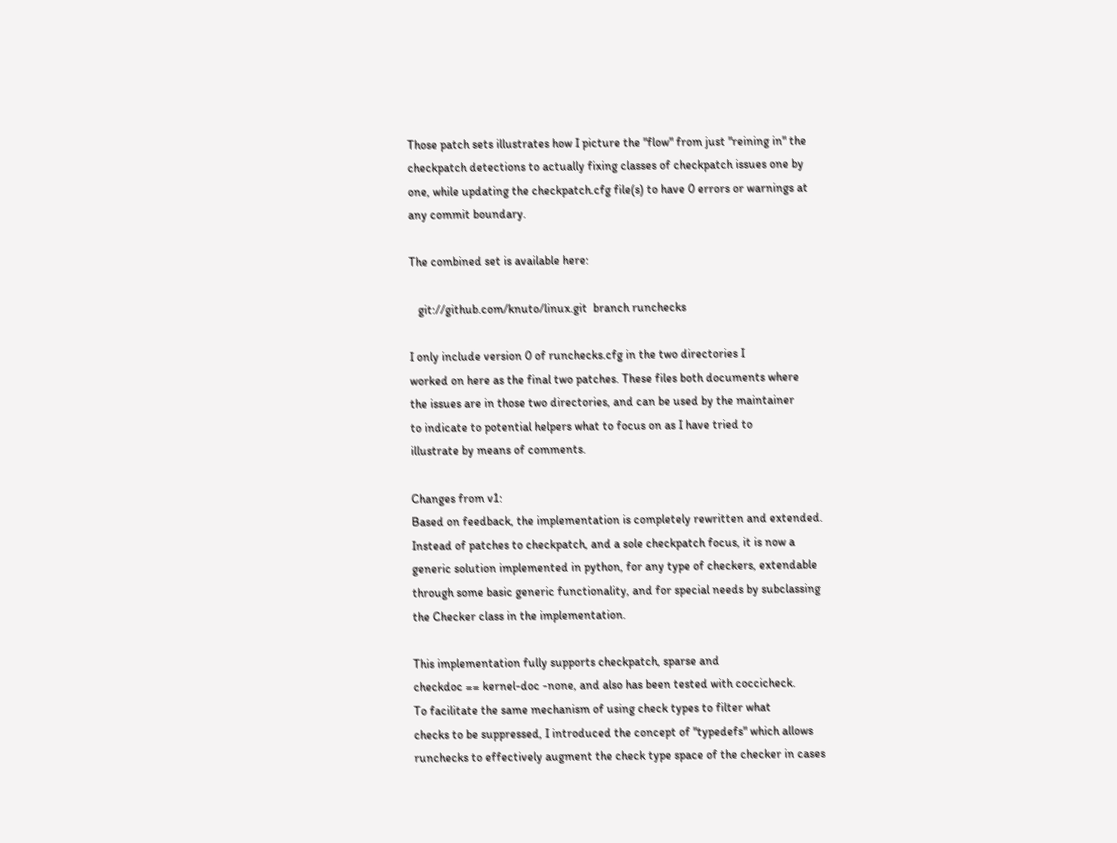Those patch sets illustrates how I picture the "flow" from just "reining in" the
checkpatch detections to actually fixing classes of checkpatch issues one by
one, while updating the checkpatch.cfg file(s) to have 0 errors or warnings at
any commit boundary.

The combined set is available here:

   git://github.com/knuto/linux.git  branch runchecks

I only include version 0 of runchecks.cfg in the two directories I
worked on here as the final two patches. These files both documents where
the issues are in those two directories, and can be used by the maintainer
to indicate to potential helpers what to focus on as I have tried to
illustrate by means of comments.

Changes from v1:
Based on feedback, the implementation is completely rewritten and extended.
Instead of patches to checkpatch, and a sole checkpatch focus, it is now a
generic solution implemented in python, for any type of checkers, extendable
through some basic generic functionality, and for special needs by subclassing
the Checker class in the implementation.

This implementation fully supports checkpatch, sparse and
checkdoc == kernel-doc -none, and also has been tested with coccicheck.
To facilitate the same mechanism of using check types to filter what
checks to be suppressed, I introduced the concept of "typedefs" which allows
runchecks to effectively augment the check type space of the checker in cases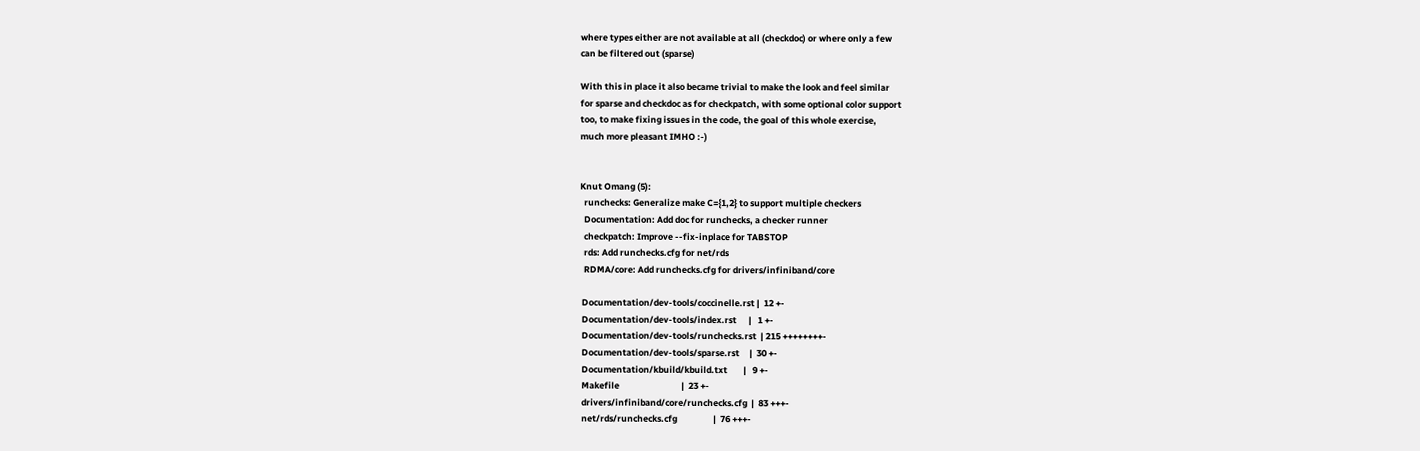where types either are not available at all (checkdoc) or where only a few
can be filtered out (sparse)

With this in place it also became trivial to make the look and feel similar
for sparse and checkdoc as for checkpatch, with some optional color support
too, to make fixing issues in the code, the goal of this whole exercise,
much more pleasant IMHO :-)


Knut Omang (5):
  runchecks: Generalize make C={1,2} to support multiple checkers
  Documentation: Add doc for runchecks, a checker runner
  checkpatch: Improve --fix-inplace for TABSTOP
  rds: Add runchecks.cfg for net/rds
  RDMA/core: Add runchecks.cfg for drivers/infiniband/core

 Documentation/dev-tools/coccinelle.rst |  12 +-
 Documentation/dev-tools/index.rst      |   1 +-
 Documentation/dev-tools/runchecks.rst  | 215 ++++++++-
 Documentation/dev-tools/sparse.rst     |  30 +-
 Documentation/kbuild/kbuild.txt        |   9 +-
 Makefile                               |  23 +-
 drivers/infiniband/core/runchecks.cfg  |  83 +++-
 net/rds/runchecks.cfg                  |  76 +++-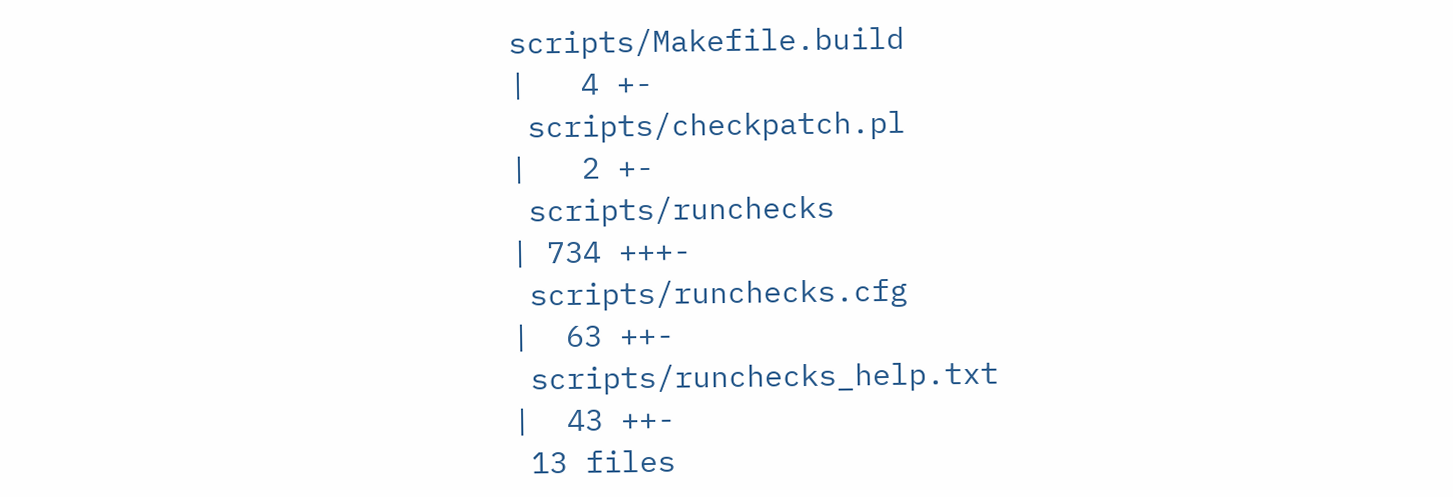scripts/Makefile.build                 |   4 +-
 scripts/checkpatch.pl                  |   2 +-
 scripts/runchecks                      | 734 +++-
 scripts/runchecks.cfg                  |  63 ++-
 scripts/runchecks_help.txt             |  43 ++-
 13 files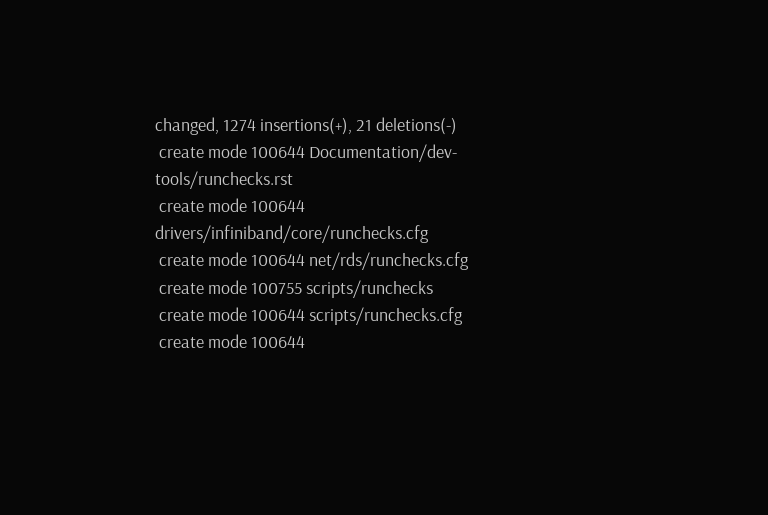changed, 1274 insertions(+), 21 deletions(-)
 create mode 100644 Documentation/dev-tools/runchecks.rst
 create mode 100644 drivers/infiniband/core/runchecks.cfg
 create mode 100644 net/rds/runchecks.cfg
 create mode 100755 scripts/runchecks
 create mode 100644 scripts/runchecks.cfg
 create mode 100644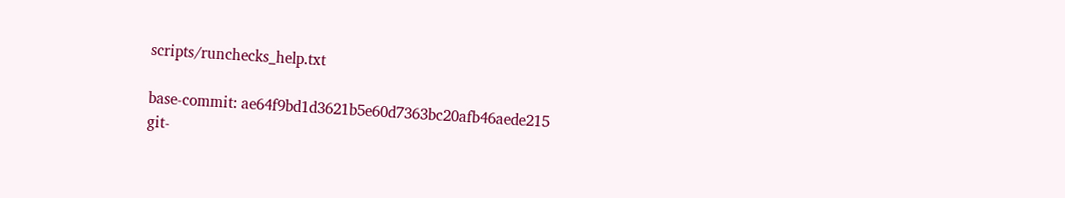scripts/runchecks_help.txt

base-commit: ae64f9bd1d3621b5e60d7363bc20afb46aede215
git-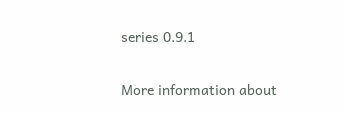series 0.9.1

More information about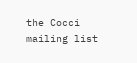the Cocci mailing list